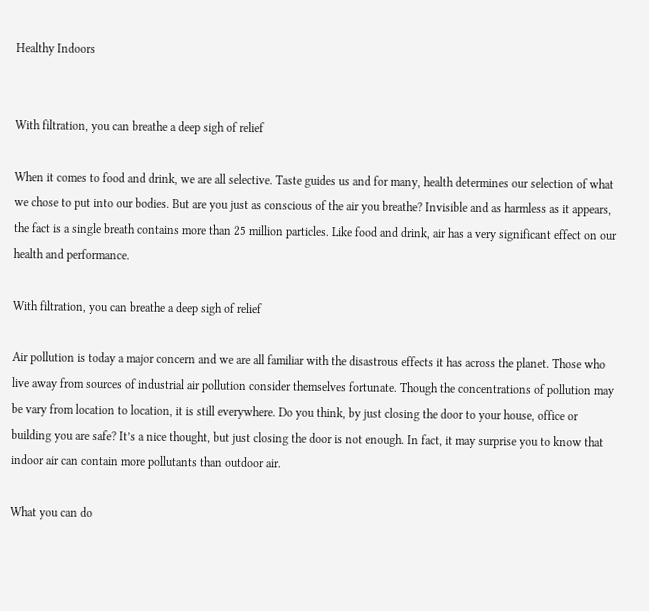Healthy Indoors


With filtration, you can breathe a deep sigh of relief

When it comes to food and drink, we are all selective. Taste guides us and for many, health determines our selection of what we chose to put into our bodies. But are you just as conscious of the air you breathe? Invisible and as harmless as it appears, the fact is a single breath contains more than 25 million particles. Like food and drink, air has a very significant effect on our health and performance.

With filtration, you can breathe a deep sigh of relief

Air pollution is today a major concern and we are all familiar with the disastrous effects it has across the planet. Those who live away from sources of industrial air pollution consider themselves fortunate. Though the concentrations of pollution may be vary from location to location, it is still everywhere. Do you think, by just closing the door to your house, office or building you are safe? It’s a nice thought, but just closing the door is not enough. In fact, it may surprise you to know that indoor air can contain more pollutants than outdoor air.

What you can do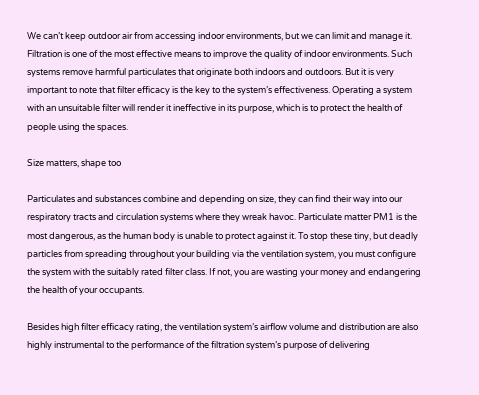We can’t keep outdoor air from accessing indoor environments, but we can limit and manage it. Filtration is one of the most effective means to improve the quality of indoor environments. Such systems remove harmful particulates that originate both indoors and outdoors. But it is very important to note that filter efficacy is the key to the system’s effectiveness. Operating a system with an unsuitable filter will render it ineffective in its purpose, which is to protect the health of people using the spaces.

Size matters, shape too

Particulates and substances combine and depending on size, they can find their way into our respiratory tracts and circulation systems where they wreak havoc. Particulate matter PM1 is the most dangerous, as the human body is unable to protect against it. To stop these tiny, but deadly particles from spreading throughout your building via the ventilation system, you must configure the system with the suitably rated filter class. If not, you are wasting your money and endangering the health of your occupants.

Besides high filter efficacy rating, the ventilation system’s airflow volume and distribution are also highly instrumental to the performance of the filtration system’s purpose of delivering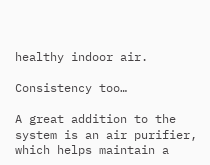healthy indoor air.

Consistency too…

A great addition to the system is an air purifier, which helps maintain a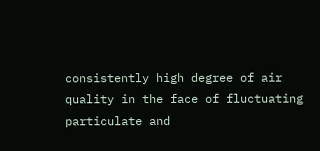consistently high degree of air quality in the face of fluctuating particulate and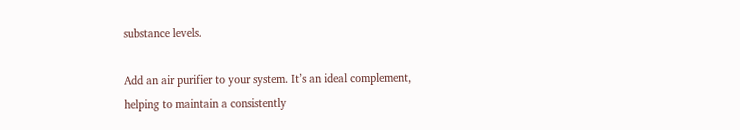substance levels.

Add an air purifier to your system. It’s an ideal complement, helping to maintain a consistently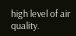high level of air quality.